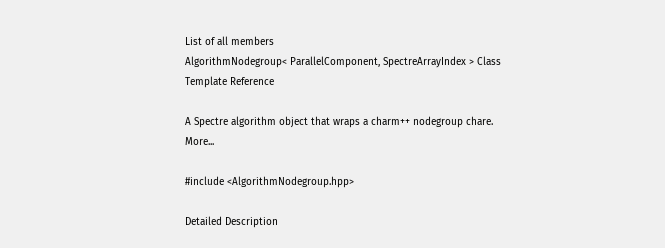List of all members
AlgorithmNodegroup< ParallelComponent, SpectreArrayIndex > Class Template Reference

A Spectre algorithm object that wraps a charm++ nodegroup chare. More...

#include <AlgorithmNodegroup.hpp>

Detailed Description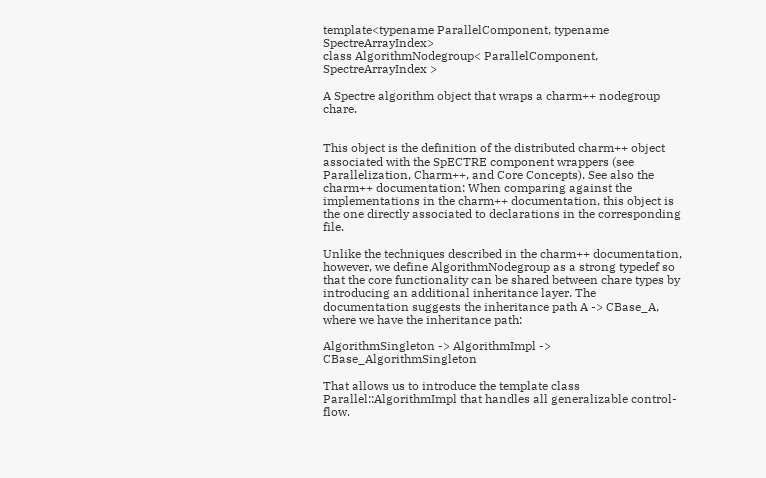template<typename ParallelComponent, typename SpectreArrayIndex>
class AlgorithmNodegroup< ParallelComponent, SpectreArrayIndex >

A Spectre algorithm object that wraps a charm++ nodegroup chare.


This object is the definition of the distributed charm++ object associated with the SpECTRE component wrappers (see Parallelization, Charm++, and Core Concepts). See also the charm++ documentation: When comparing against the implementations in the charm++ documentation, this object is the one directly associated to declarations in the corresponding file.

Unlike the techniques described in the charm++ documentation, however, we define AlgorithmNodegroup as a strong typedef so that the core functionality can be shared between chare types by introducing an additional inheritance layer. The documentation suggests the inheritance path A -> CBase_A, where we have the inheritance path:

AlgorithmSingleton -> AlgorithmImpl -> CBase_AlgorithmSingleton

That allows us to introduce the template class Parallel::AlgorithmImpl that handles all generalizable control-flow.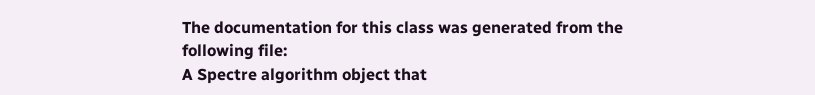The documentation for this class was generated from the following file:
A Spectre algorithm object that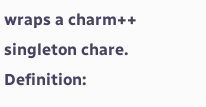wraps a charm++ singleton chare.
Definition: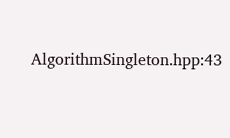AlgorithmSingleton.hpp:43